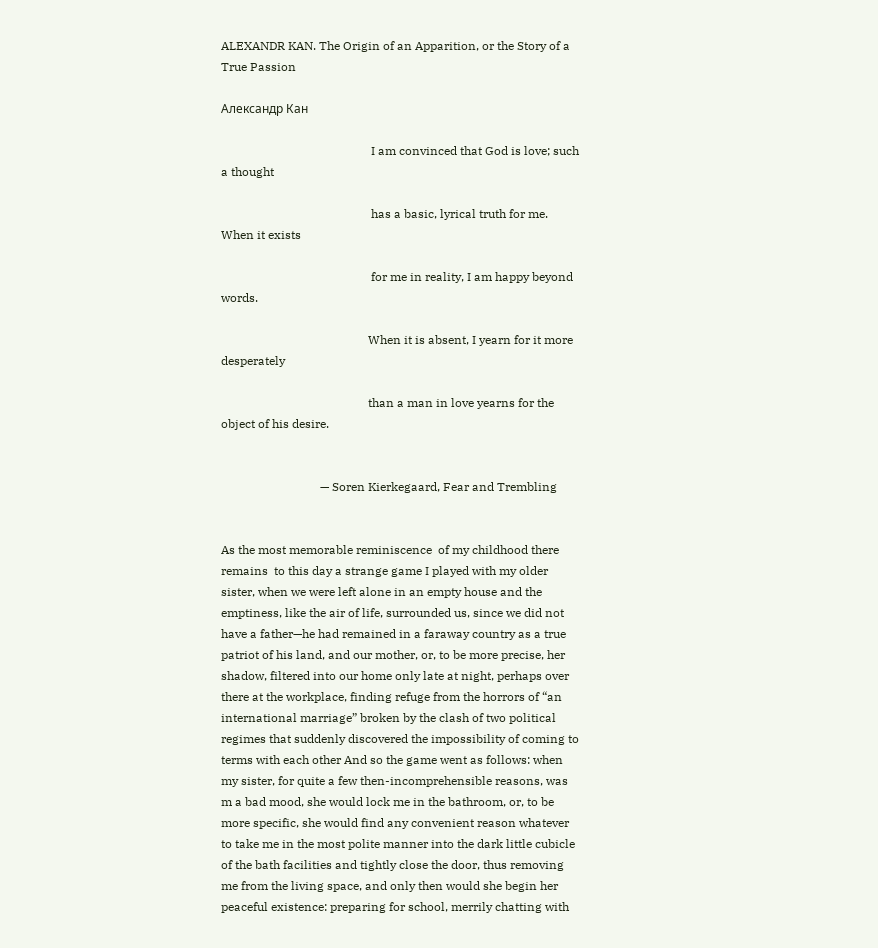ALEXANDR KAN. The Origin of an Apparition, or the Story of a True Passion

Александр Кан

                                                  I am convinced that God is love; such a thought

                                                  has a basic, lyrical truth for me. When it exists

                                                  for me in reality, I am happy beyond words.

                                                 When it is absent, I yearn for it more desperately

                                                 than a man in love yearns for the object of his desire.


                                 — Soren Kierkegaard, Fear and Trembling


As the most memorable reminiscence  of my childhood there remains  to this day a strange game I played with my older sister, when we were left alone in an empty house and the emptiness, like the air of life, surrounded us, since we did not have a father—he had remained in a faraway country as a true patriot of his land, and our mother, or, to be more precise, her shadow, filtered into our home only late at night, perhaps over there at the workplace, finding refuge from the horrors of “an international marriage” broken by the clash of two political regimes that suddenly discovered the impossibility of coming to terms with each other And so the game went as follows: when my sister, for quite a few then-incomprehensible reasons, was m a bad mood, she would lock me in the bathroom, or, to be more specific, she would find any convenient reason whatever to take me in the most polite manner into the dark little cubicle of the bath facilities and tightly close the door, thus removing me from the living space, and only then would she begin her peaceful existence: preparing for school, merrily chatting with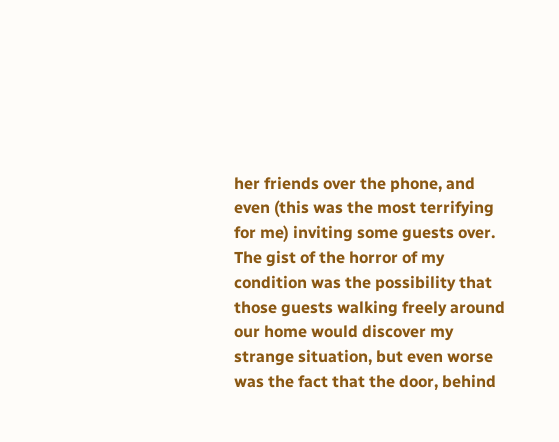her friends over the phone, and even (this was the most terrifying for me) inviting some guests over. The gist of the horror of my condition was the possibility that those guests walking freely around our home would discover my strange situation, but even worse was the fact that the door, behind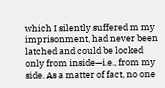which I silently suffered m my imprisonment, had never been latched and could be locked only from inside—i.e., from my side. As a matter of fact, no one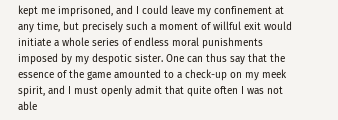kept me imprisoned, and I could leave my confinement at any time, but precisely such a moment of willful exit would initiate a whole series of endless moral punishments imposed by my despotic sister. One can thus say that the essence of the game amounted to a check-up on my meek spirit, and I must openly admit that quite often I was not able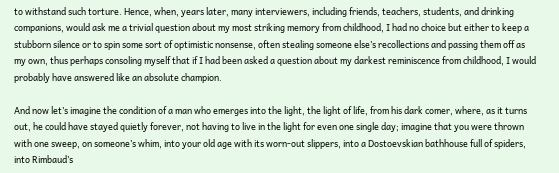to withstand such torture. Hence, when, years later, many interviewers, including friends, teachers, students, and drinking companions, would ask me a trivial question about my most striking memory from childhood, I had no choice but either to keep a stubborn silence or to spin some sort of optimistic nonsense, often stealing someone else’s recollections and passing them off as my own, thus perhaps consoling myself that if I had been asked a question about my darkest reminiscence from childhood, I would probably have answered like an absolute champion.

And now let’s imagine the condition of a man who emerges into the light, the light of life, from his dark comer, where, as it turns out, he could have stayed quietly forever, not having to live in the light for even one single day; imagine that you were thrown with one sweep, on someone’s whim, into your old age with its worn-out slippers, into a Dostoevskian bathhouse full of spiders, into Rimbaud’s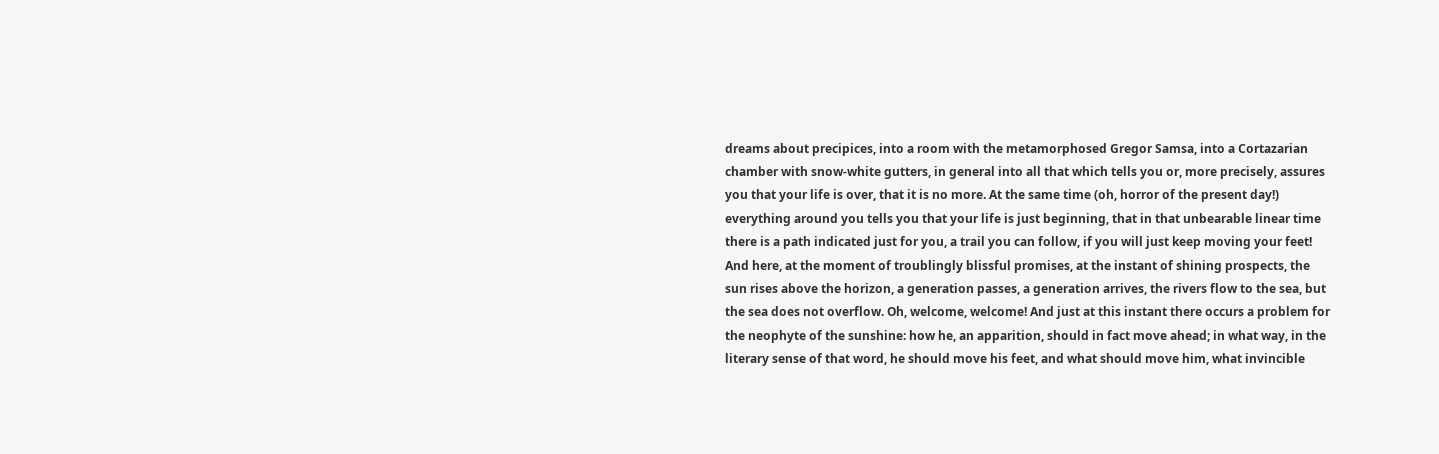dreams about precipices, into a room with the metamorphosed Gregor Samsa, into a Cortazarian chamber with snow-white gutters, in general into all that which tells you or, more precisely, assures you that your life is over, that it is no more. At the same time (oh, horror of the present day!) everything around you tells you that your life is just beginning, that in that unbearable linear time there is a path indicated just for you, a trail you can follow, if you will just keep moving your feet! And here, at the moment of troublingly blissful promises, at the instant of shining prospects, the sun rises above the horizon, a generation passes, a generation arrives, the rivers flow to the sea, but the sea does not overflow. Oh, welcome, welcome! And just at this instant there occurs a problem for the neophyte of the sunshine: how he, an apparition, should in fact move ahead; in what way, in the literary sense of that word, he should move his feet, and what should move him, what invincible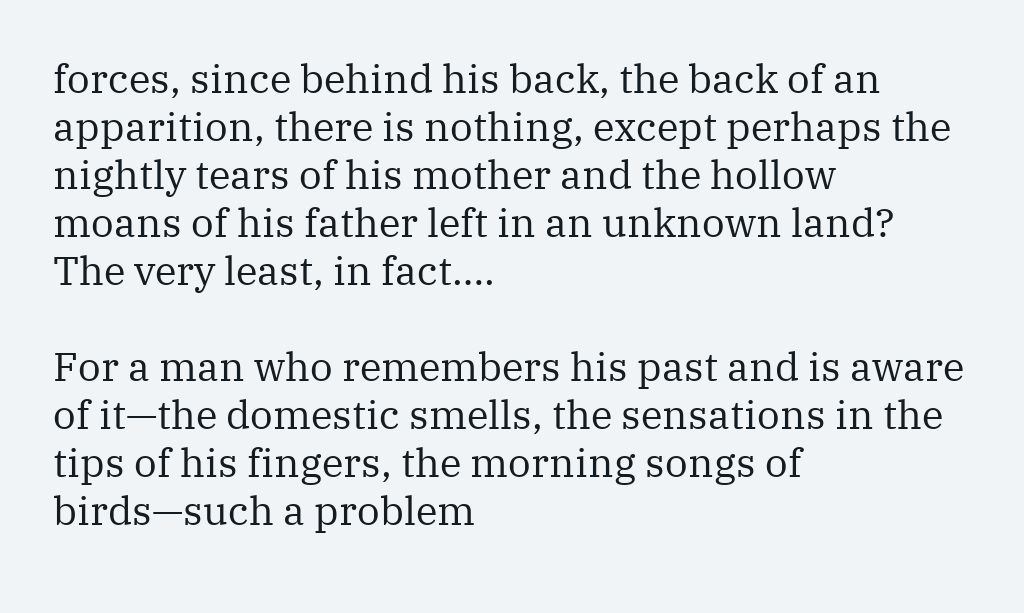forces, since behind his back, the back of an apparition, there is nothing, except perhaps the nightly tears of his mother and the hollow moans of his father left in an unknown land? The very least, in fact….

For a man who remembers his past and is aware of it—the domestic smells, the sensations in the tips of his fingers, the morning songs of birds—such a problem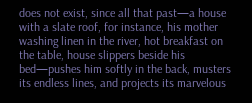does not exist, since all that past—a house with a slate roof, for instance, his mother washing linen in the river, hot breakfast on the table, house slippers beside his bed—pushes him softly in the back, musters its endless lines, and projects its marvelous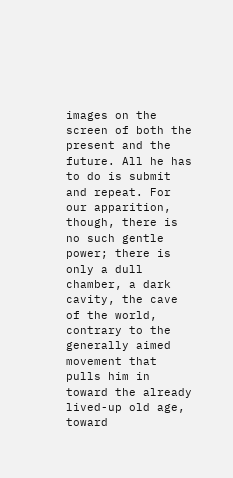images on the screen of both the present and the future. All he has to do is submit and repeat. For our apparition, though, there is no such gentle power; there is only a dull chamber, a dark cavity, the cave of the world, contrary to the generally aimed movement that pulls him in toward the already lived-up old age, toward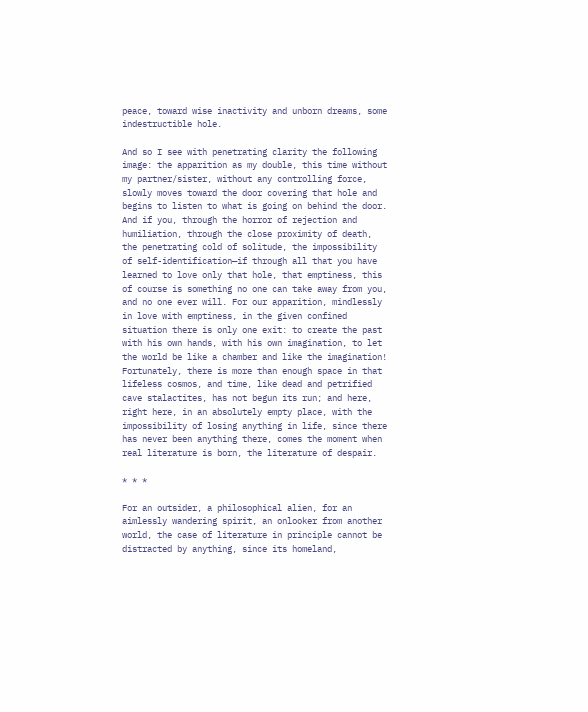peace, toward wise inactivity and unborn dreams, some indestructible hole.

And so I see with penetrating clarity the following image: the apparition as my double, this time without my partner/sister, without any controlling force, slowly moves toward the door covering that hole and begins to listen to what is going on behind the door. And if you, through the horror of rejection and humiliation, through the close proximity of death, the penetrating cold of solitude, the impossibility of self-identification—if through all that you have learned to love only that hole, that emptiness, this of course is something no one can take away from you, and no one ever will. For our apparition, mindlessly in love with emptiness, in the given confined situation there is only one exit: to create the past with his own hands, with his own imagination, to let the world be like a chamber and like the imagination! Fortunately, there is more than enough space in that lifeless cosmos, and time, like dead and petrified cave stalactites, has not begun its run; and here, right here, in an absolutely empty place, with the impossibility of losing anything in life, since there has never been anything there, comes the moment when real literature is born, the literature of despair.

* * *

For an outsider, a philosophical alien, for an aimlessly wandering spirit, an onlooker from another world, the case of literature in principle cannot be distracted by anything, since its homeland,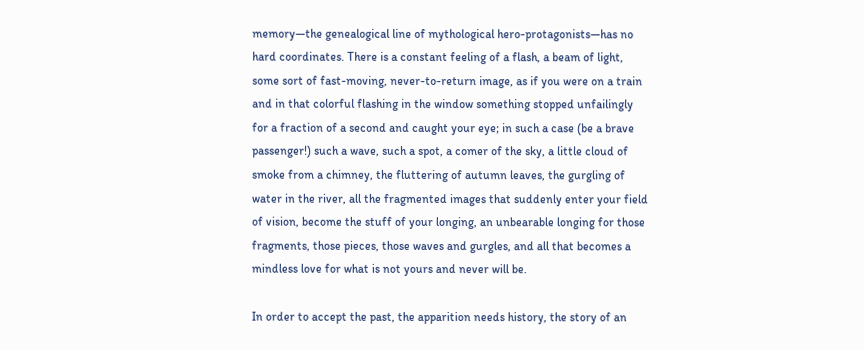memory—the genealogical line of mythological hero-protagonists—has no hard coordinates. There is a constant feeling of a flash, a beam of light, some sort of fast-moving, never-to-return image, as if you were on a train and in that colorful flashing in the window something stopped unfailingly for a fraction of a second and caught your eye; in such a case (be a brave passenger!) such a wave, such a spot, a comer of the sky, a little cloud of smoke from a chimney, the fluttering of autumn leaves, the gurgling of water in the river, all the fragmented images that suddenly enter your field of vision, become the stuff of your longing, an unbearable longing for those fragments, those pieces, those waves and gurgles, and all that becomes a mindless love for what is not yours and never will be.

In order to accept the past, the apparition needs history, the story of an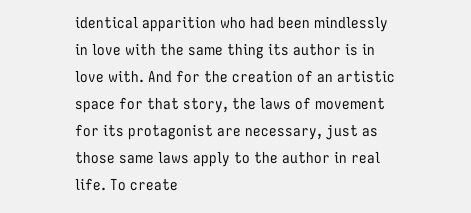identical apparition who had been mindlessly in love with the same thing its author is in love with. And for the creation of an artistic space for that story, the laws of movement for its protagonist are necessary, just as those same laws apply to the author in real life. To create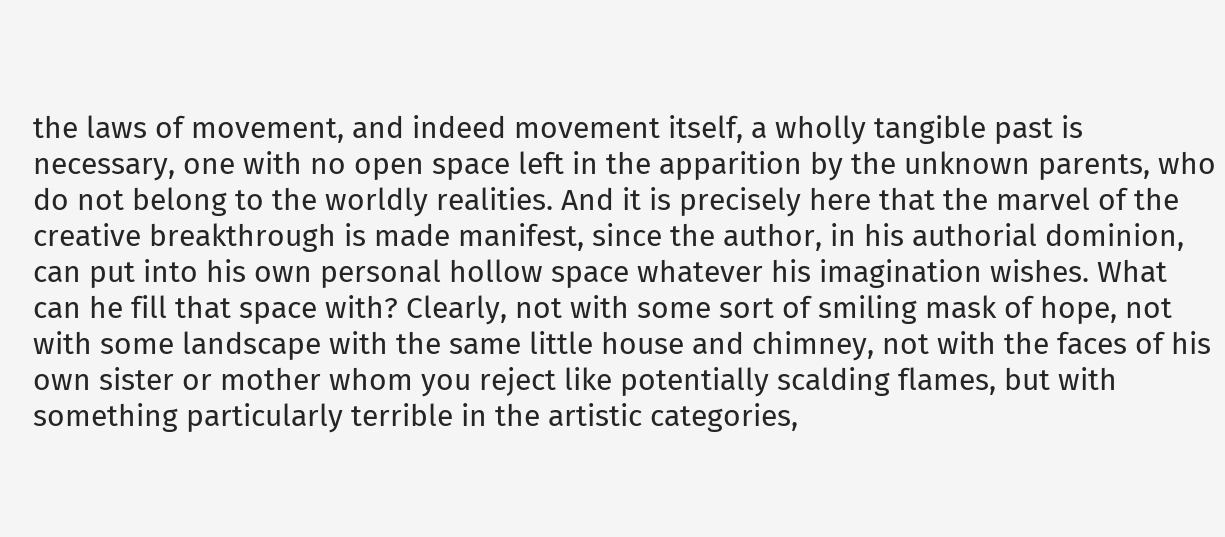the laws of movement, and indeed movement itself, a wholly tangible past is necessary, one with no open space left in the apparition by the unknown parents, who do not belong to the worldly realities. And it is precisely here that the marvel of the creative breakthrough is made manifest, since the author, in his authorial dominion, can put into his own personal hollow space whatever his imagination wishes. What can he fill that space with? Clearly, not with some sort of smiling mask of hope, not with some landscape with the same little house and chimney, not with the faces of his own sister or mother whom you reject like potentially scalding flames, but with something particularly terrible in the artistic categories,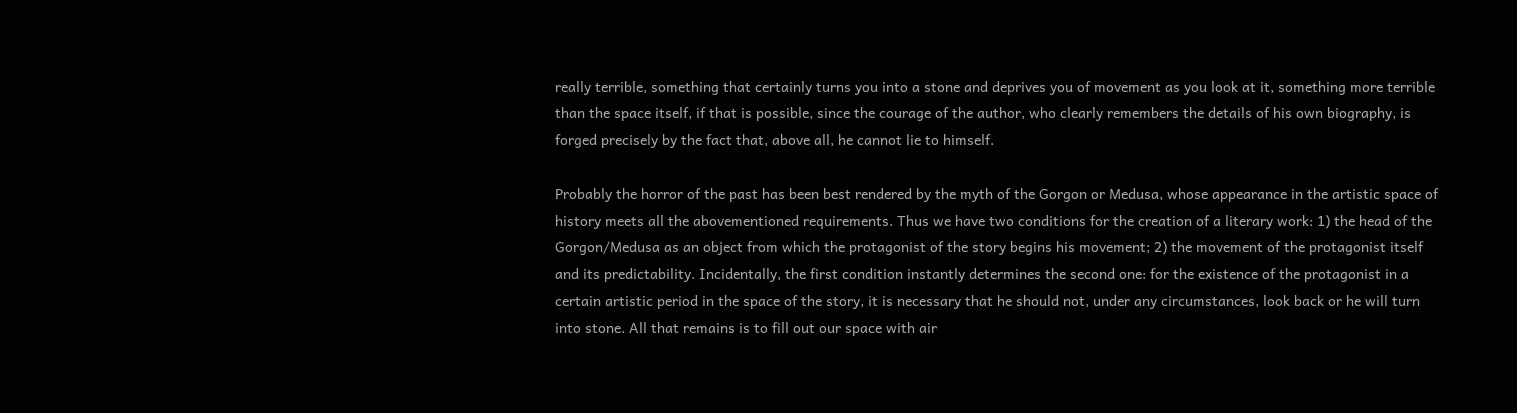really terrible, something that certainly turns you into a stone and deprives you of movement as you look at it, something more terrible than the space itself, if that is possible, since the courage of the author, who clearly remembers the details of his own biography, is forged precisely by the fact that, above all, he cannot lie to himself.

Probably the horror of the past has been best rendered by the myth of the Gorgon or Medusa, whose appearance in the artistic space of history meets all the abovementioned requirements. Thus we have two conditions for the creation of a literary work: 1) the head of the Gorgon/Medusa as an object from which the protagonist of the story begins his movement; 2) the movement of the protagonist itself and its predictability. Incidentally, the first condition instantly determines the second one: for the existence of the protagonist in a certain artistic period in the space of the story, it is necessary that he should not, under any circumstances, look back or he will turn into stone. All that remains is to fill out our space with air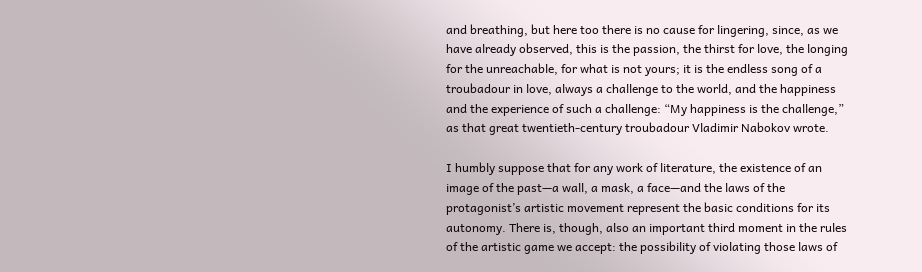and breathing, but here too there is no cause for lingering, since, as we have already observed, this is the passion, the thirst for love, the longing for the unreachable, for what is not yours; it is the endless song of a troubadour in love, always a challenge to the world, and the happiness and the experience of such a challenge: “My happiness is the challenge,” as that great twentieth-century troubadour Vladimir Nabokov wrote.

I humbly suppose that for any work of literature, the existence of an image of the past—a wall, a mask, a face—and the laws of the protagonist’s artistic movement represent the basic conditions for its autonomy. There is, though, also an important third moment in the rules of the artistic game we accept: the possibility of violating those laws of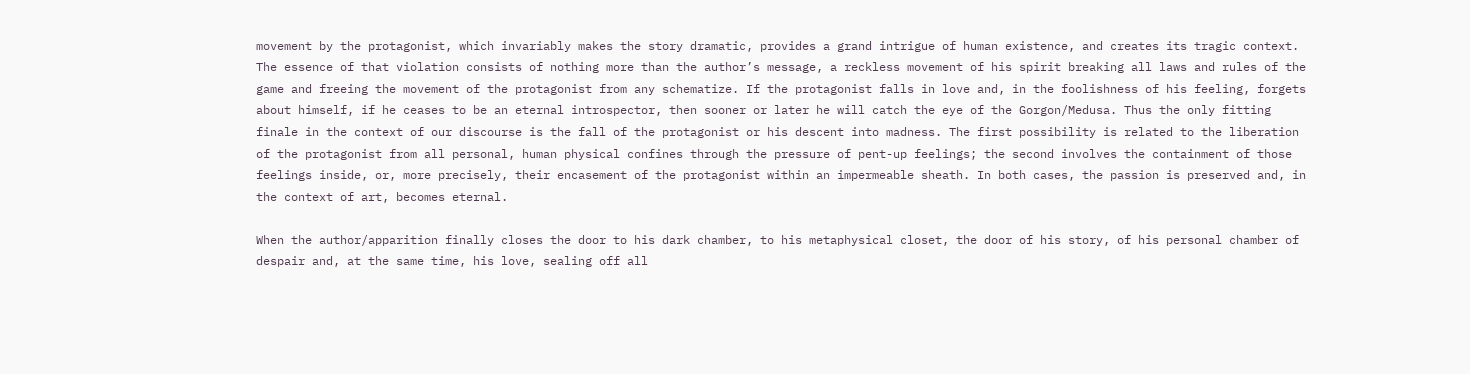movement by the protagonist, which invariably makes the story dramatic, provides a grand intrigue of human existence, and creates its tragic context. The essence of that violation consists of nothing more than the author’s message, a reckless movement of his spirit breaking all laws and rules of the game and freeing the movement of the protagonist from any schematize. If the protagonist falls in love and, in the foolishness of his feeling, forgets about himself, if he ceases to be an eternal introspector, then sooner or later he will catch the eye of the Gorgon/Medusa. Thus the only fitting finale in the context of our discourse is the fall of the protagonist or his descent into madness. The first possibility is related to the liberation of the protagonist from all personal, human physical confines through the pressure of pent-up feelings; the second involves the containment of those feelings inside, or, more precisely, their encasement of the protagonist within an impermeable sheath. In both cases, the passion is preserved and, in the context of art, becomes eternal.

When the author/apparition finally closes the door to his dark chamber, to his metaphysical closet, the door of his story, of his personal chamber of despair and, at the same time, his love, sealing off all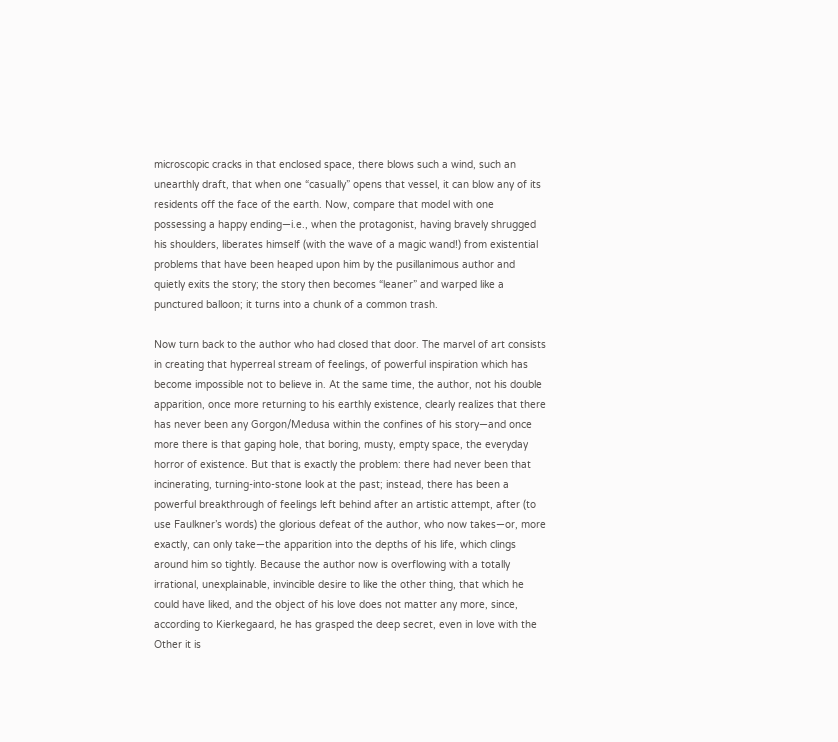microscopic cracks in that enclosed space, there blows such a wind, such an unearthly draft, that when one “casually” opens that vessel, it can blow any of its residents off the face of the earth. Now, compare that model with one possessing a happy ending—i.e., when the protagonist, having bravely shrugged his shoulders, liberates himself (with the wave of a magic wand!) from existential problems that have been heaped upon him by the pusillanimous author and quietly exits the story; the story then becomes “leaner” and warped like a punctured balloon; it turns into a chunk of a common trash.

Now turn back to the author who had closed that door. The marvel of art consists in creating that hyperreal stream of feelings, of powerful inspiration which has become impossible not to believe in. At the same time, the author, not his double apparition, once more returning to his earthly existence, clearly realizes that there has never been any Gorgon/Medusa within the confines of his story—and once more there is that gaping hole, that boring, musty, empty space, the everyday horror of existence. But that is exactly the problem: there had never been that incinerating, turning-into-stone look at the past; instead, there has been a powerful breakthrough of feelings left behind after an artistic attempt, after (to use Faulkner’s words) the glorious defeat of the author, who now takes—or, more exactly, can only take—the apparition into the depths of his life, which clings around him so tightly. Because the author now is overflowing with a totally irrational, unexplainable, invincible desire to like the other thing, that which he could have liked, and the object of his love does not matter any more, since, according to Kierkegaard, he has grasped the deep secret, even in love with the Other it is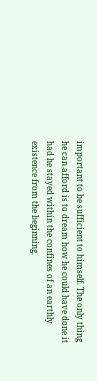important to be sufficient to himself. The only thing he can afford is to dream how he could have done it had he stayed within the confines of an earthly existence from the beginning.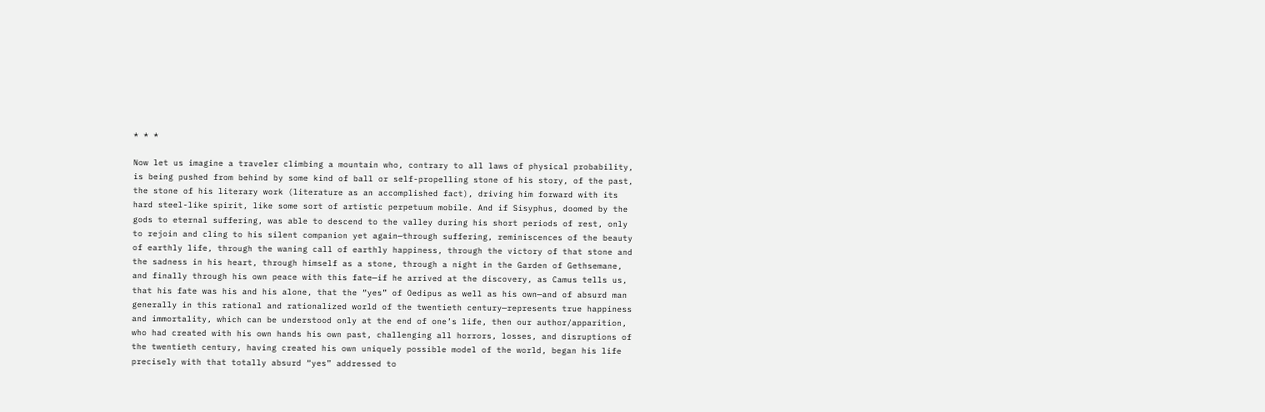* * *

Now let us imagine a traveler climbing a mountain who, contrary to all laws of physical probability, is being pushed from behind by some kind of ball or self-propelling stone of his story, of the past, the stone of his literary work (literature as an accomplished fact), driving him forward with its hard steel-like spirit, like some sort of artistic perpetuum mobile. And if Sisyphus, doomed by the gods to eternal suffering, was able to descend to the valley during his short periods of rest, only to rejoin and cling to his silent companion yet again—through suffering, reminiscences of the beauty of earthly life, through the waning call of earthly happiness, through the victory of that stone and the sadness in his heart, through himself as a stone, through a night in the Garden of Gethsemane, and finally through his own peace with this fate—if he arrived at the discovery, as Camus tells us, that his fate was his and his alone, that the “yes” of Oedipus as well as his own—and of absurd man generally in this rational and rationalized world of the twentieth century—represents true happiness and immortality, which can be understood only at the end of one’s life, then our author/apparition, who had created with his own hands his own past, challenging all horrors, losses, and disruptions of the twentieth century, having created his own uniquely possible model of the world, began his life precisely with that totally absurd “yes” addressed to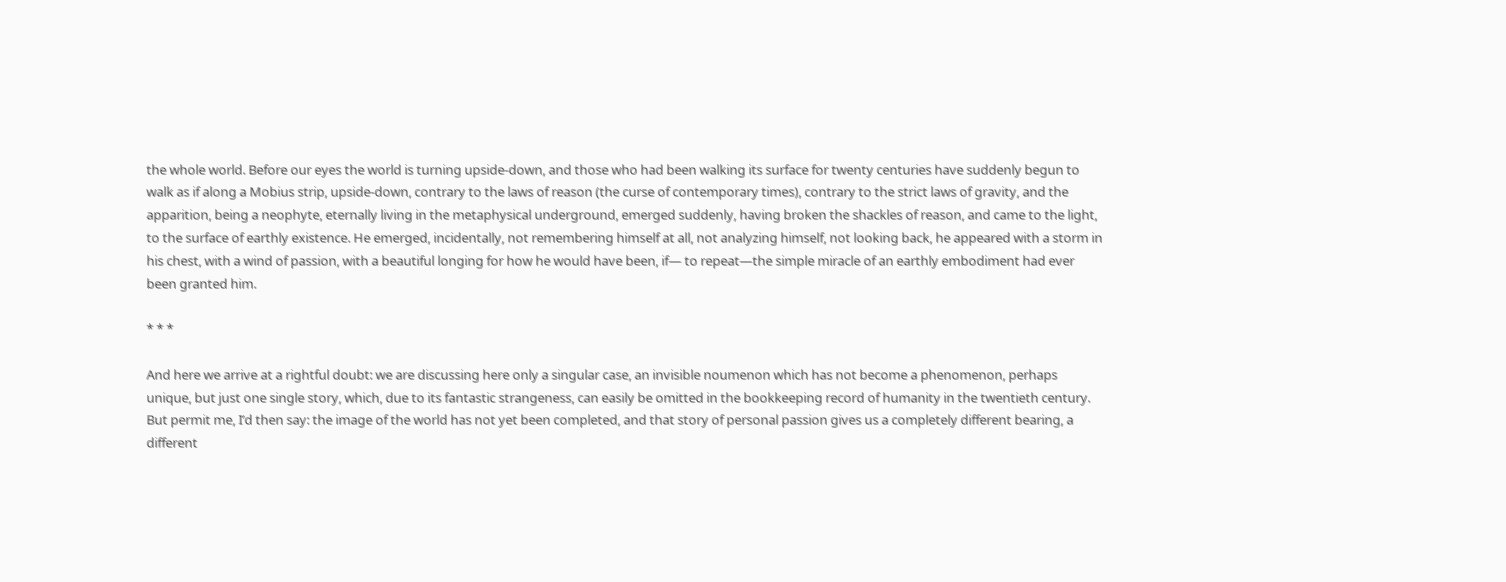the whole world. Before our eyes the world is turning upside-down, and those who had been walking its surface for twenty centuries have suddenly begun to walk as if along a Mobius strip, upside-down, contrary to the laws of reason (the curse of contemporary times), contrary to the strict laws of gravity, and the apparition, being a neophyte, eternally living in the metaphysical underground, emerged suddenly, having broken the shackles of reason, and came to the light, to the surface of earthly existence. He emerged, incidentally, not remembering himself at all, not analyzing himself, not looking back, he appeared with a storm in his chest, with a wind of passion, with a beautiful longing for how he would have been, if— to repeat—the simple miracle of an earthly embodiment had ever been granted him.

* * *

And here we arrive at a rightful doubt: we are discussing here only a singular case, an invisible noumenon which has not become a phenomenon, perhaps unique, but just one single story, which, due to its fantastic strangeness, can easily be omitted in the bookkeeping record of humanity in the twentieth century. But permit me, I’d then say: the image of the world has not yet been completed, and that story of personal passion gives us a completely different bearing, a different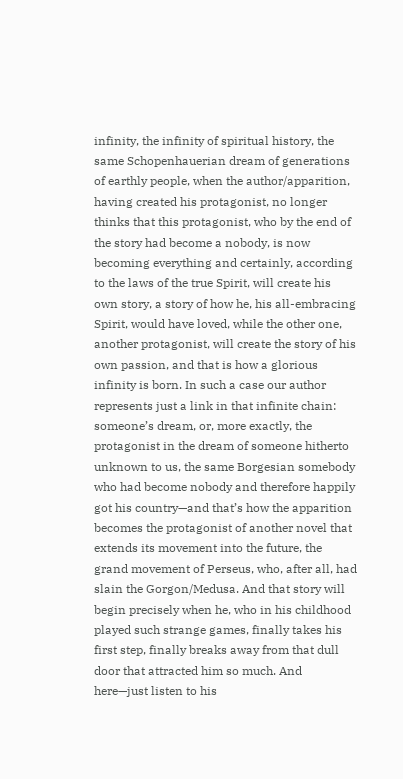infinity, the infinity of spiritual history, the same Schopenhauerian dream of generations of earthly people, when the author/apparition, having created his protagonist, no longer thinks that this protagonist, who by the end of the story had become a nobody, is now becoming everything and certainly, according to the laws of the true Spirit, will create his own story, a story of how he, his all-embracing Spirit, would have loved, while the other one, another protagonist, will create the story of his own passion, and that is how a glorious infinity is born. In such a case our author represents just a link in that infinite chain: someone’s dream, or, more exactly, the protagonist in the dream of someone hitherto unknown to us, the same Borgesian somebody who had become nobody and therefore happily got his country—and that’s how the apparition becomes the protagonist of another novel that extends its movement into the future, the grand movement of Perseus, who, after all, had slain the Gorgon/Medusa. And that story will begin precisely when he, who in his childhood played such strange games, finally takes his first step, finally breaks away from that dull door that attracted him so much. And here—just listen to his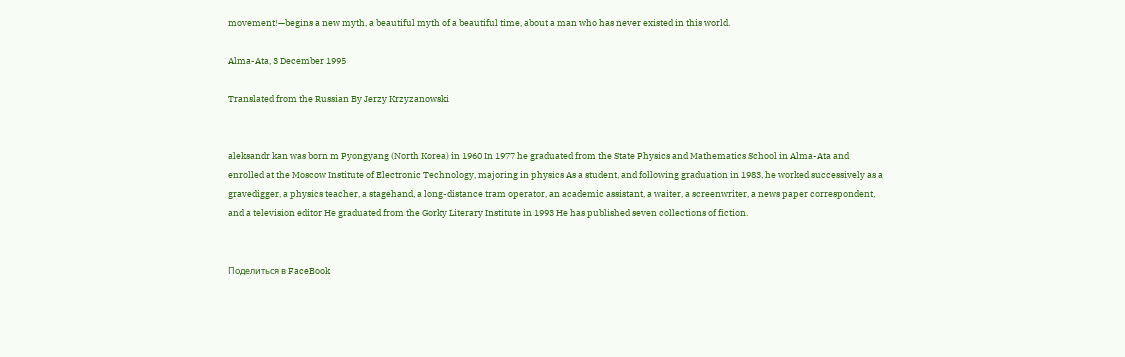movement!—begins a new myth, a beautiful myth of a beautiful time, about a man who has never existed in this world.

Alma-Ata, 3 December 1995

Translated from the Russian By Jerzy Krzyzanowski


aleksandr kan was born m Pyongyang (North Korea) in 1960 In 1977 he graduated from the State Physics and Mathematics School in Alma-Ata and enrolled at the Moscow Institute of Electronic Technology, majoring in physics As a student, and following graduation in 1983, he worked successively as a gravedigger, a physics teacher, a stagehand, a long-distance tram operator, an academic assistant, a waiter, a screenwriter, a news paper correspondent, and a television editor He graduated from the Gorky Literary Institute in 1993 He has published seven collections of fiction.


Поделиться в FaceBook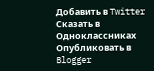Добавить в Twitter Сказать в Одноклассниках Опубликовать в Blogger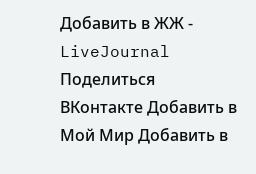Добавить в ЖЖ - LiveJournal Поделиться ВКонтакте Добавить в Мой Мир Добавить в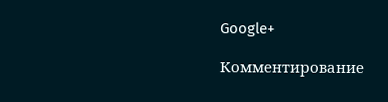Google+

Комментирование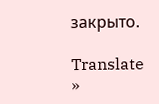закрыто.

Translate »